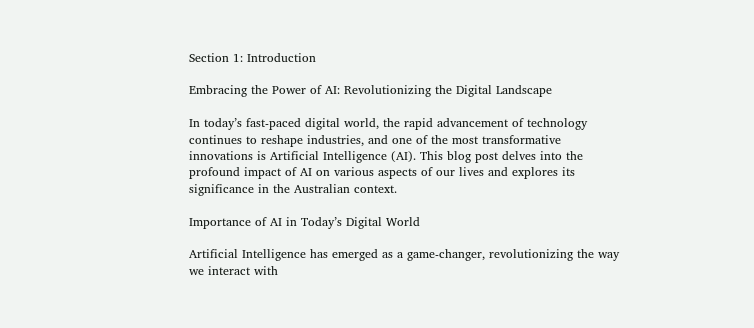Section 1: Introduction

Embracing the Power of AI: Revolutionizing the Digital Landscape

In today’s fast-paced digital world, the rapid advancement of technology continues to reshape industries, and one of the most transformative innovations is Artificial Intelligence (AI). This blog post delves into the profound impact of AI on various aspects of our lives and explores its significance in the Australian context.

Importance of AI in Today’s Digital World

Artificial Intelligence has emerged as a game-changer, revolutionizing the way we interact with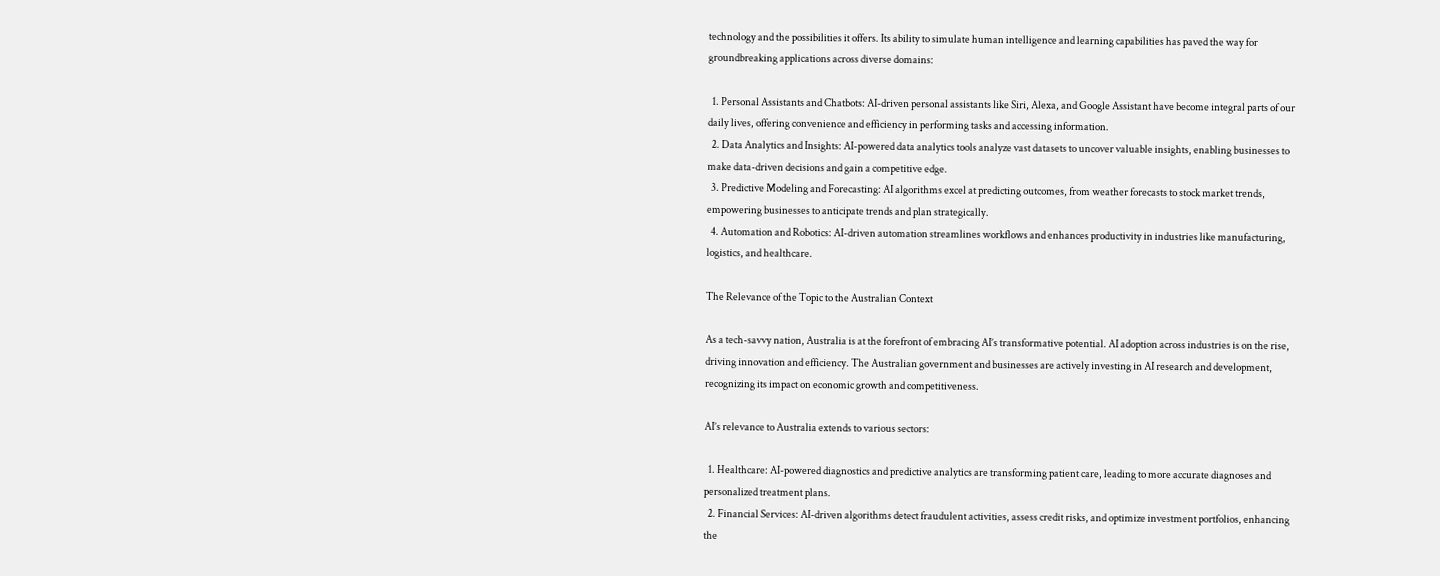technology and the possibilities it offers. Its ability to simulate human intelligence and learning capabilities has paved the way for groundbreaking applications across diverse domains:

  1. Personal Assistants and Chatbots: AI-driven personal assistants like Siri, Alexa, and Google Assistant have become integral parts of our daily lives, offering convenience and efficiency in performing tasks and accessing information.
  2. Data Analytics and Insights: AI-powered data analytics tools analyze vast datasets to uncover valuable insights, enabling businesses to make data-driven decisions and gain a competitive edge.
  3. Predictive Modeling and Forecasting: AI algorithms excel at predicting outcomes, from weather forecasts to stock market trends, empowering businesses to anticipate trends and plan strategically.
  4. Automation and Robotics: AI-driven automation streamlines workflows and enhances productivity in industries like manufacturing, logistics, and healthcare.

The Relevance of the Topic to the Australian Context

As a tech-savvy nation, Australia is at the forefront of embracing AI’s transformative potential. AI adoption across industries is on the rise, driving innovation and efficiency. The Australian government and businesses are actively investing in AI research and development, recognizing its impact on economic growth and competitiveness.

AI’s relevance to Australia extends to various sectors:

  1. Healthcare: AI-powered diagnostics and predictive analytics are transforming patient care, leading to more accurate diagnoses and personalized treatment plans.
  2. Financial Services: AI-driven algorithms detect fraudulent activities, assess credit risks, and optimize investment portfolios, enhancing the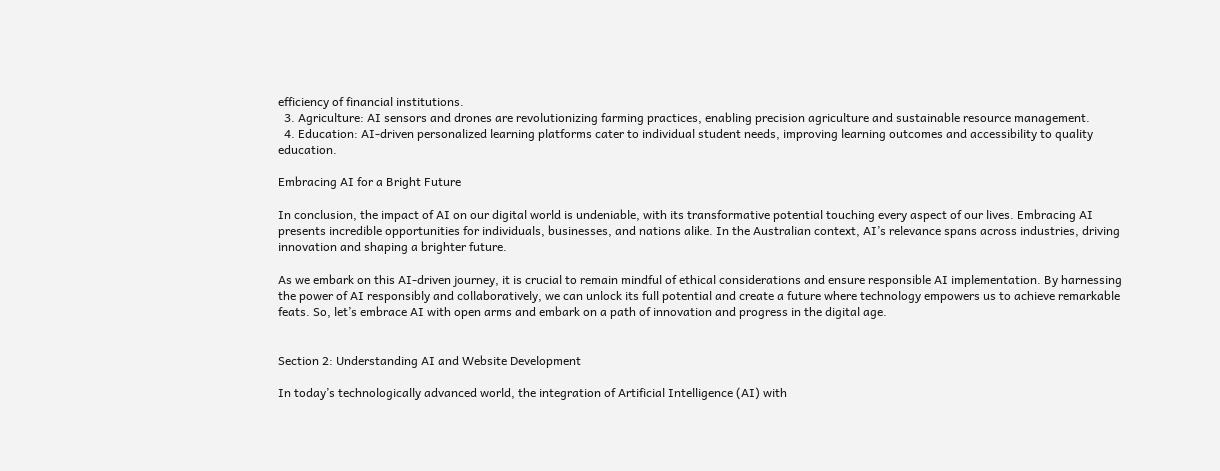efficiency of financial institutions.
  3. Agriculture: AI sensors and drones are revolutionizing farming practices, enabling precision agriculture and sustainable resource management.
  4. Education: AI-driven personalized learning platforms cater to individual student needs, improving learning outcomes and accessibility to quality education.

Embracing AI for a Bright Future

In conclusion, the impact of AI on our digital world is undeniable, with its transformative potential touching every aspect of our lives. Embracing AI presents incredible opportunities for individuals, businesses, and nations alike. In the Australian context, AI’s relevance spans across industries, driving innovation and shaping a brighter future.

As we embark on this AI-driven journey, it is crucial to remain mindful of ethical considerations and ensure responsible AI implementation. By harnessing the power of AI responsibly and collaboratively, we can unlock its full potential and create a future where technology empowers us to achieve remarkable feats. So, let’s embrace AI with open arms and embark on a path of innovation and progress in the digital age.


Section 2: Understanding AI and Website Development

In today’s technologically advanced world, the integration of Artificial Intelligence (AI) with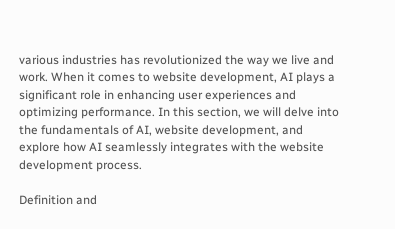various industries has revolutionized the way we live and work. When it comes to website development, AI plays a significant role in enhancing user experiences and optimizing performance. In this section, we will delve into the fundamentals of AI, website development, and explore how AI seamlessly integrates with the website development process.

Definition and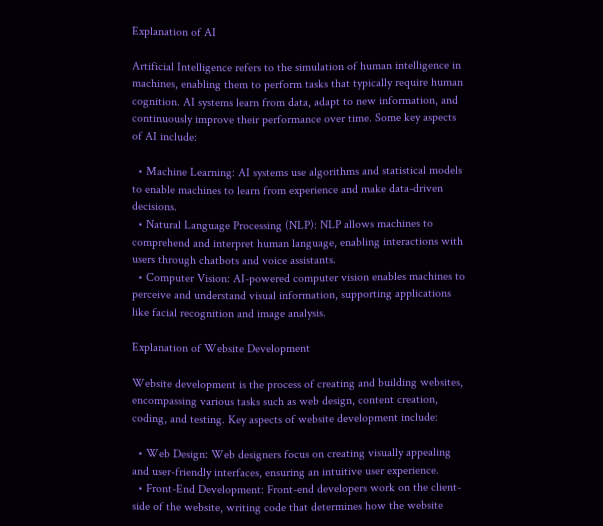Explanation of AI

Artificial Intelligence refers to the simulation of human intelligence in machines, enabling them to perform tasks that typically require human cognition. AI systems learn from data, adapt to new information, and continuously improve their performance over time. Some key aspects of AI include:

  • Machine Learning: AI systems use algorithms and statistical models to enable machines to learn from experience and make data-driven decisions.
  • Natural Language Processing (NLP): NLP allows machines to comprehend and interpret human language, enabling interactions with users through chatbots and voice assistants.
  • Computer Vision: AI-powered computer vision enables machines to perceive and understand visual information, supporting applications like facial recognition and image analysis.

Explanation of Website Development

Website development is the process of creating and building websites, encompassing various tasks such as web design, content creation, coding, and testing. Key aspects of website development include:

  • Web Design: Web designers focus on creating visually appealing and user-friendly interfaces, ensuring an intuitive user experience.
  • Front-End Development: Front-end developers work on the client-side of the website, writing code that determines how the website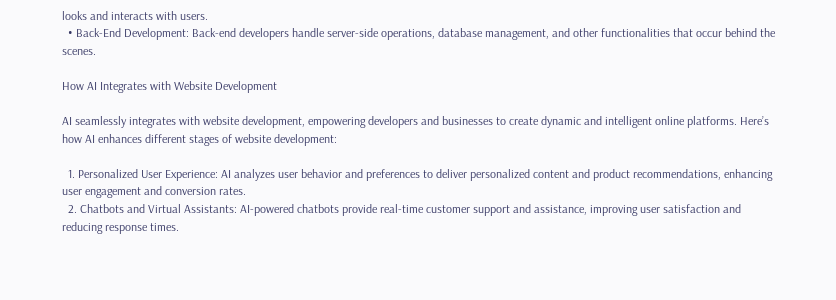looks and interacts with users.
  • Back-End Development: Back-end developers handle server-side operations, database management, and other functionalities that occur behind the scenes.

How AI Integrates with Website Development

AI seamlessly integrates with website development, empowering developers and businesses to create dynamic and intelligent online platforms. Here’s how AI enhances different stages of website development:

  1. Personalized User Experience: AI analyzes user behavior and preferences to deliver personalized content and product recommendations, enhancing user engagement and conversion rates.
  2. Chatbots and Virtual Assistants: AI-powered chatbots provide real-time customer support and assistance, improving user satisfaction and reducing response times.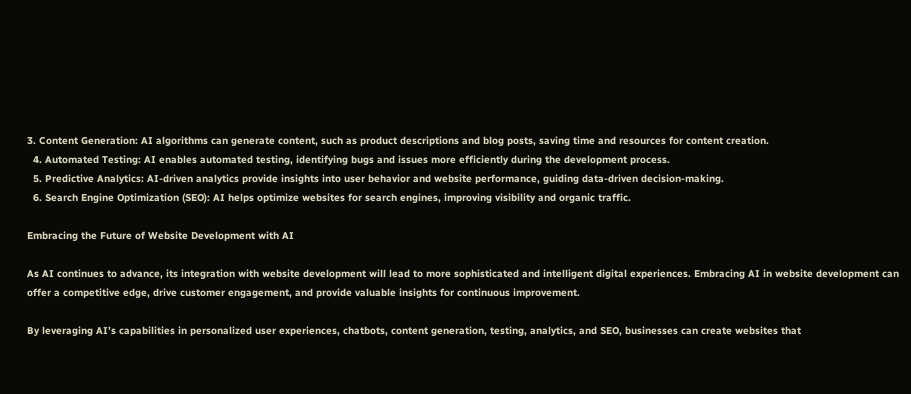3. Content Generation: AI algorithms can generate content, such as product descriptions and blog posts, saving time and resources for content creation.
  4. Automated Testing: AI enables automated testing, identifying bugs and issues more efficiently during the development process.
  5. Predictive Analytics: AI-driven analytics provide insights into user behavior and website performance, guiding data-driven decision-making.
  6. Search Engine Optimization (SEO): AI helps optimize websites for search engines, improving visibility and organic traffic.

Embracing the Future of Website Development with AI

As AI continues to advance, its integration with website development will lead to more sophisticated and intelligent digital experiences. Embracing AI in website development can offer a competitive edge, drive customer engagement, and provide valuable insights for continuous improvement.

By leveraging AI’s capabilities in personalized user experiences, chatbots, content generation, testing, analytics, and SEO, businesses can create websites that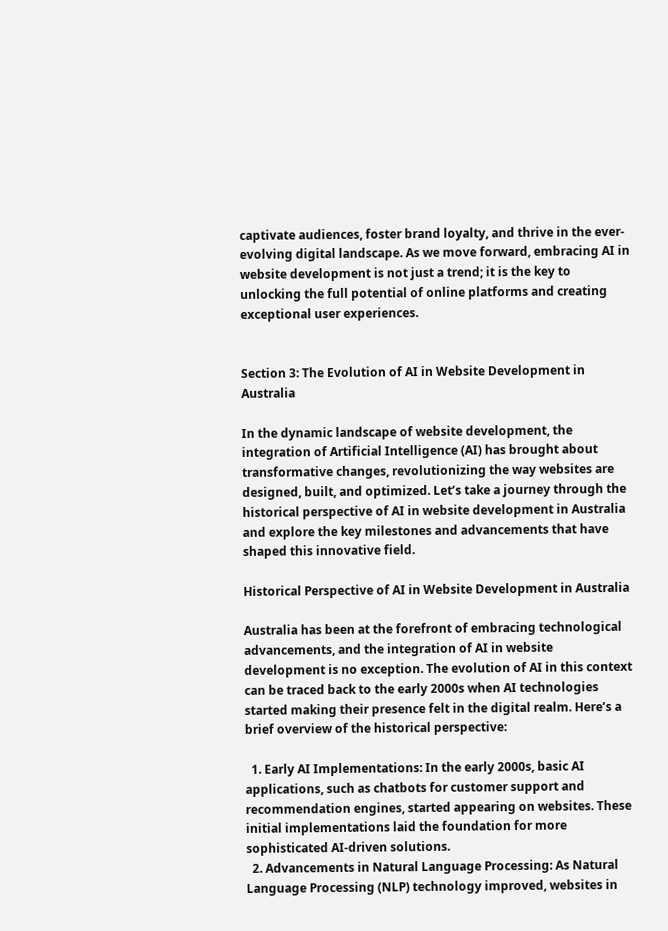captivate audiences, foster brand loyalty, and thrive in the ever-evolving digital landscape. As we move forward, embracing AI in website development is not just a trend; it is the key to unlocking the full potential of online platforms and creating exceptional user experiences.


Section 3: The Evolution of AI in Website Development in Australia

In the dynamic landscape of website development, the integration of Artificial Intelligence (AI) has brought about transformative changes, revolutionizing the way websites are designed, built, and optimized. Let’s take a journey through the historical perspective of AI in website development in Australia and explore the key milestones and advancements that have shaped this innovative field.

Historical Perspective of AI in Website Development in Australia

Australia has been at the forefront of embracing technological advancements, and the integration of AI in website development is no exception. The evolution of AI in this context can be traced back to the early 2000s when AI technologies started making their presence felt in the digital realm. Here’s a brief overview of the historical perspective:

  1. Early AI Implementations: In the early 2000s, basic AI applications, such as chatbots for customer support and recommendation engines, started appearing on websites. These initial implementations laid the foundation for more sophisticated AI-driven solutions.
  2. Advancements in Natural Language Processing: As Natural Language Processing (NLP) technology improved, websites in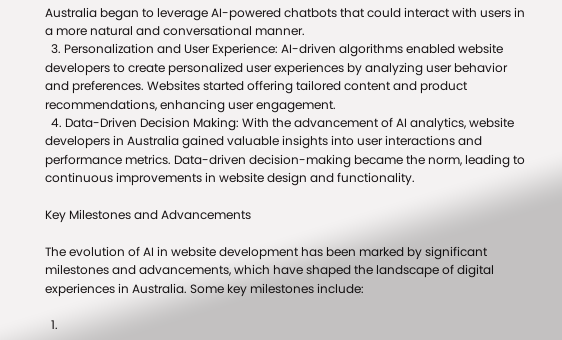Australia began to leverage AI-powered chatbots that could interact with users in a more natural and conversational manner.
  3. Personalization and User Experience: AI-driven algorithms enabled website developers to create personalized user experiences by analyzing user behavior and preferences. Websites started offering tailored content and product recommendations, enhancing user engagement.
  4. Data-Driven Decision Making: With the advancement of AI analytics, website developers in Australia gained valuable insights into user interactions and performance metrics. Data-driven decision-making became the norm, leading to continuous improvements in website design and functionality.

Key Milestones and Advancements

The evolution of AI in website development has been marked by significant milestones and advancements, which have shaped the landscape of digital experiences in Australia. Some key milestones include:

  1.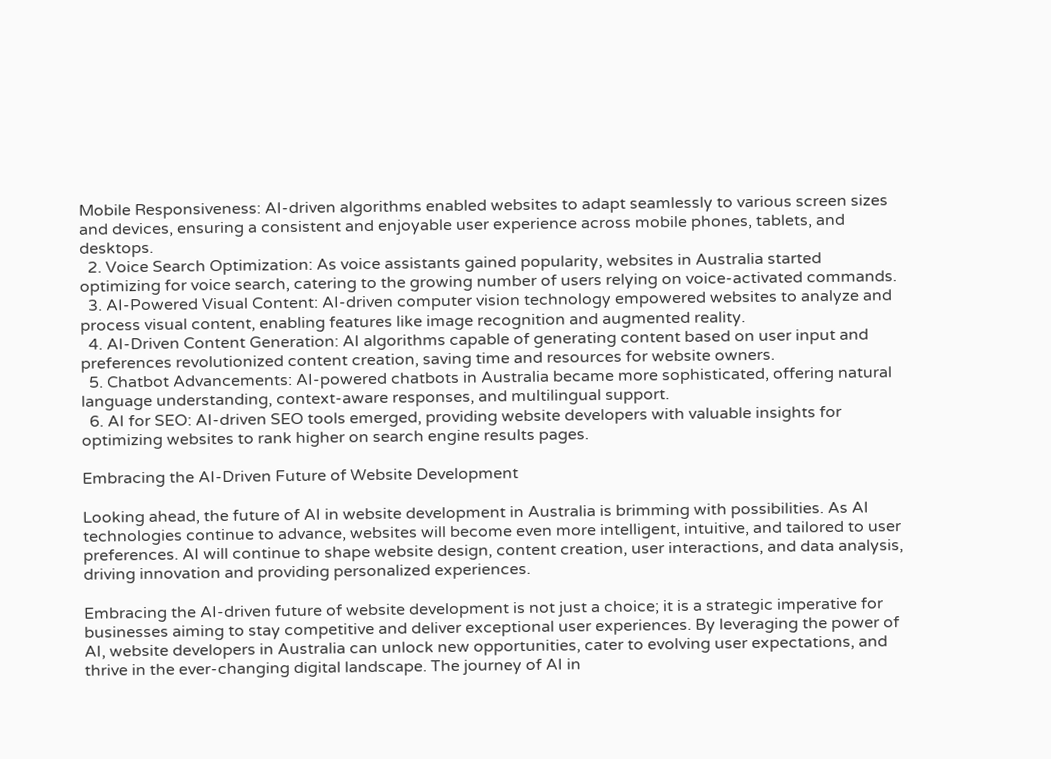Mobile Responsiveness: AI-driven algorithms enabled websites to adapt seamlessly to various screen sizes and devices, ensuring a consistent and enjoyable user experience across mobile phones, tablets, and desktops.
  2. Voice Search Optimization: As voice assistants gained popularity, websites in Australia started optimizing for voice search, catering to the growing number of users relying on voice-activated commands.
  3. AI-Powered Visual Content: AI-driven computer vision technology empowered websites to analyze and process visual content, enabling features like image recognition and augmented reality.
  4. AI-Driven Content Generation: AI algorithms capable of generating content based on user input and preferences revolutionized content creation, saving time and resources for website owners.
  5. Chatbot Advancements: AI-powered chatbots in Australia became more sophisticated, offering natural language understanding, context-aware responses, and multilingual support.
  6. AI for SEO: AI-driven SEO tools emerged, providing website developers with valuable insights for optimizing websites to rank higher on search engine results pages.

Embracing the AI-Driven Future of Website Development

Looking ahead, the future of AI in website development in Australia is brimming with possibilities. As AI technologies continue to advance, websites will become even more intelligent, intuitive, and tailored to user preferences. AI will continue to shape website design, content creation, user interactions, and data analysis, driving innovation and providing personalized experiences.

Embracing the AI-driven future of website development is not just a choice; it is a strategic imperative for businesses aiming to stay competitive and deliver exceptional user experiences. By leveraging the power of AI, website developers in Australia can unlock new opportunities, cater to evolving user expectations, and thrive in the ever-changing digital landscape. The journey of AI in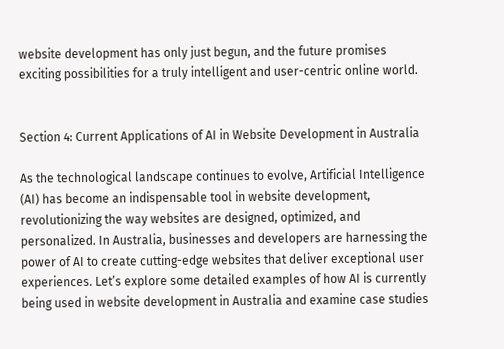website development has only just begun, and the future promises exciting possibilities for a truly intelligent and user-centric online world.


Section 4: Current Applications of AI in Website Development in Australia

As the technological landscape continues to evolve, Artificial Intelligence (AI) has become an indispensable tool in website development, revolutionizing the way websites are designed, optimized, and personalized. In Australia, businesses and developers are harnessing the power of AI to create cutting-edge websites that deliver exceptional user experiences. Let’s explore some detailed examples of how AI is currently being used in website development in Australia and examine case studies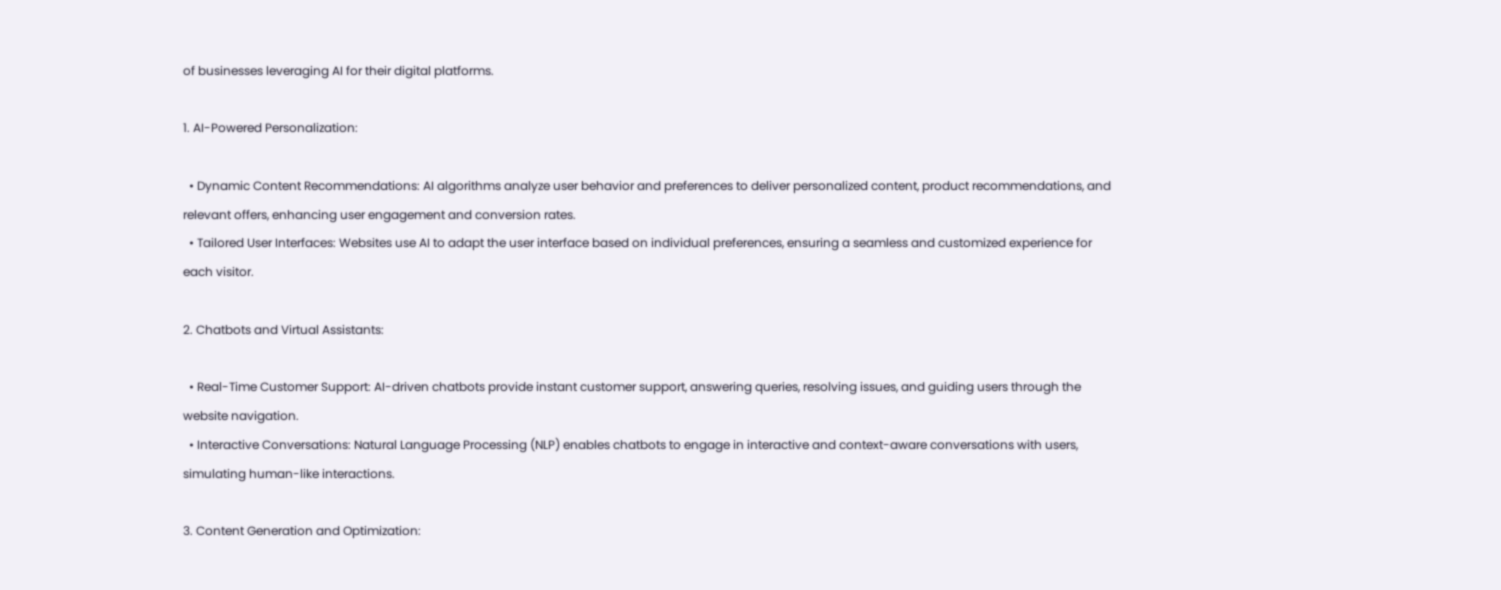of businesses leveraging AI for their digital platforms.

1. AI-Powered Personalization:

  • Dynamic Content Recommendations: AI algorithms analyze user behavior and preferences to deliver personalized content, product recommendations, and relevant offers, enhancing user engagement and conversion rates.
  • Tailored User Interfaces: Websites use AI to adapt the user interface based on individual preferences, ensuring a seamless and customized experience for each visitor.

2. Chatbots and Virtual Assistants:

  • Real-Time Customer Support: AI-driven chatbots provide instant customer support, answering queries, resolving issues, and guiding users through the website navigation.
  • Interactive Conversations: Natural Language Processing (NLP) enables chatbots to engage in interactive and context-aware conversations with users, simulating human-like interactions.

3. Content Generation and Optimization: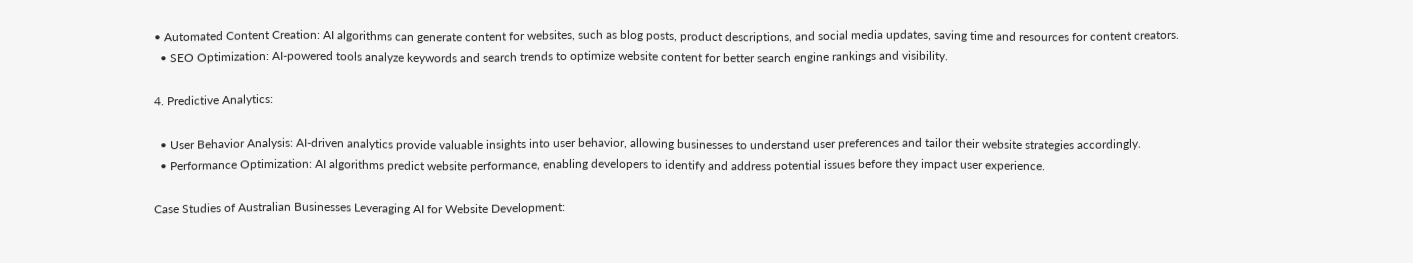• Automated Content Creation: AI algorithms can generate content for websites, such as blog posts, product descriptions, and social media updates, saving time and resources for content creators.
  • SEO Optimization: AI-powered tools analyze keywords and search trends to optimize website content for better search engine rankings and visibility.

4. Predictive Analytics:

  • User Behavior Analysis: AI-driven analytics provide valuable insights into user behavior, allowing businesses to understand user preferences and tailor their website strategies accordingly.
  • Performance Optimization: AI algorithms predict website performance, enabling developers to identify and address potential issues before they impact user experience.

Case Studies of Australian Businesses Leveraging AI for Website Development: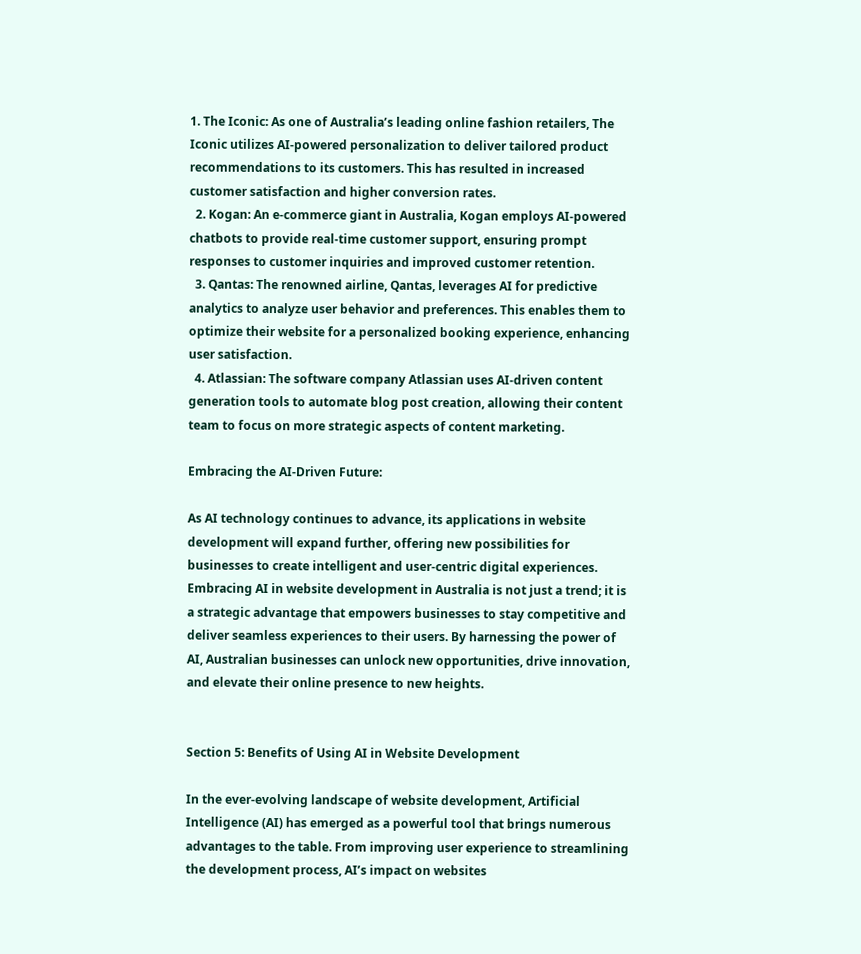1. The Iconic: As one of Australia’s leading online fashion retailers, The Iconic utilizes AI-powered personalization to deliver tailored product recommendations to its customers. This has resulted in increased customer satisfaction and higher conversion rates.
  2. Kogan: An e-commerce giant in Australia, Kogan employs AI-powered chatbots to provide real-time customer support, ensuring prompt responses to customer inquiries and improved customer retention.
  3. Qantas: The renowned airline, Qantas, leverages AI for predictive analytics to analyze user behavior and preferences. This enables them to optimize their website for a personalized booking experience, enhancing user satisfaction.
  4. Atlassian: The software company Atlassian uses AI-driven content generation tools to automate blog post creation, allowing their content team to focus on more strategic aspects of content marketing.

Embracing the AI-Driven Future:

As AI technology continues to advance, its applications in website development will expand further, offering new possibilities for businesses to create intelligent and user-centric digital experiences. Embracing AI in website development in Australia is not just a trend; it is a strategic advantage that empowers businesses to stay competitive and deliver seamless experiences to their users. By harnessing the power of AI, Australian businesses can unlock new opportunities, drive innovation, and elevate their online presence to new heights.


Section 5: Benefits of Using AI in Website Development

In the ever-evolving landscape of website development, Artificial Intelligence (AI) has emerged as a powerful tool that brings numerous advantages to the table. From improving user experience to streamlining the development process, AI’s impact on websites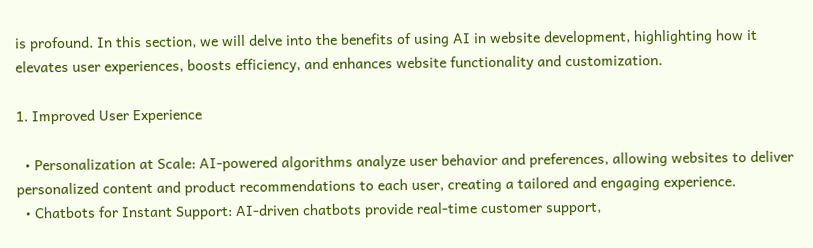is profound. In this section, we will delve into the benefits of using AI in website development, highlighting how it elevates user experiences, boosts efficiency, and enhances website functionality and customization.

1. Improved User Experience

  • Personalization at Scale: AI-powered algorithms analyze user behavior and preferences, allowing websites to deliver personalized content and product recommendations to each user, creating a tailored and engaging experience.
  • Chatbots for Instant Support: AI-driven chatbots provide real-time customer support,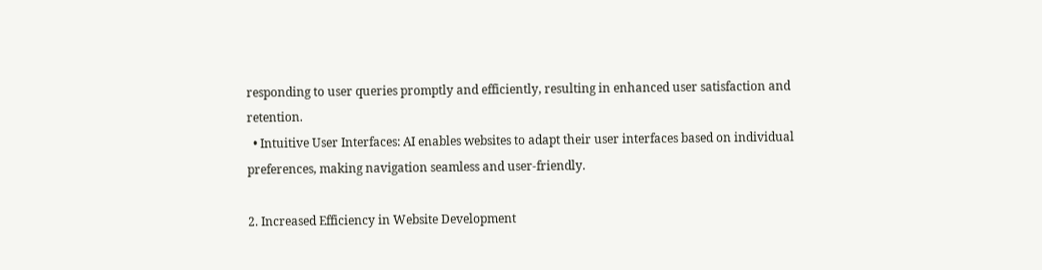responding to user queries promptly and efficiently, resulting in enhanced user satisfaction and retention.
  • Intuitive User Interfaces: AI enables websites to adapt their user interfaces based on individual preferences, making navigation seamless and user-friendly.

2. Increased Efficiency in Website Development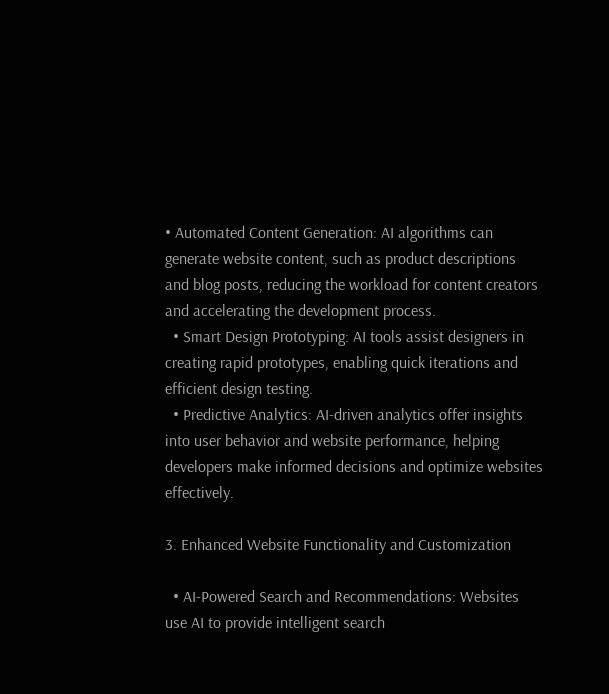• Automated Content Generation: AI algorithms can generate website content, such as product descriptions and blog posts, reducing the workload for content creators and accelerating the development process.
  • Smart Design Prototyping: AI tools assist designers in creating rapid prototypes, enabling quick iterations and efficient design testing.
  • Predictive Analytics: AI-driven analytics offer insights into user behavior and website performance, helping developers make informed decisions and optimize websites effectively.

3. Enhanced Website Functionality and Customization

  • AI-Powered Search and Recommendations: Websites use AI to provide intelligent search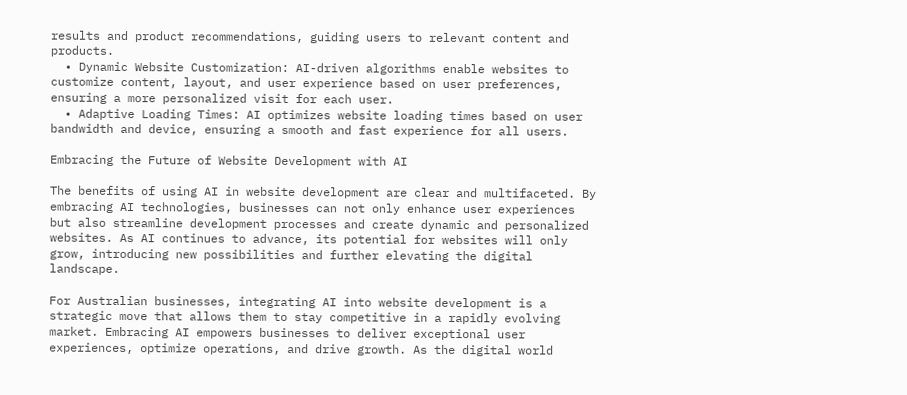results and product recommendations, guiding users to relevant content and products.
  • Dynamic Website Customization: AI-driven algorithms enable websites to customize content, layout, and user experience based on user preferences, ensuring a more personalized visit for each user.
  • Adaptive Loading Times: AI optimizes website loading times based on user bandwidth and device, ensuring a smooth and fast experience for all users.

Embracing the Future of Website Development with AI

The benefits of using AI in website development are clear and multifaceted. By embracing AI technologies, businesses can not only enhance user experiences but also streamline development processes and create dynamic and personalized websites. As AI continues to advance, its potential for websites will only grow, introducing new possibilities and further elevating the digital landscape.

For Australian businesses, integrating AI into website development is a strategic move that allows them to stay competitive in a rapidly evolving market. Embracing AI empowers businesses to deliver exceptional user experiences, optimize operations, and drive growth. As the digital world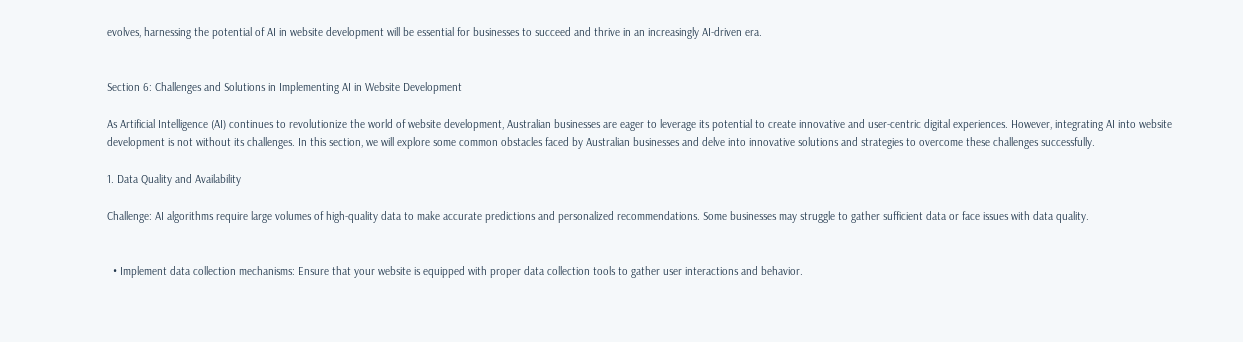evolves, harnessing the potential of AI in website development will be essential for businesses to succeed and thrive in an increasingly AI-driven era.


Section 6: Challenges and Solutions in Implementing AI in Website Development

As Artificial Intelligence (AI) continues to revolutionize the world of website development, Australian businesses are eager to leverage its potential to create innovative and user-centric digital experiences. However, integrating AI into website development is not without its challenges. In this section, we will explore some common obstacles faced by Australian businesses and delve into innovative solutions and strategies to overcome these challenges successfully.

1. Data Quality and Availability

Challenge: AI algorithms require large volumes of high-quality data to make accurate predictions and personalized recommendations. Some businesses may struggle to gather sufficient data or face issues with data quality.


  • Implement data collection mechanisms: Ensure that your website is equipped with proper data collection tools to gather user interactions and behavior.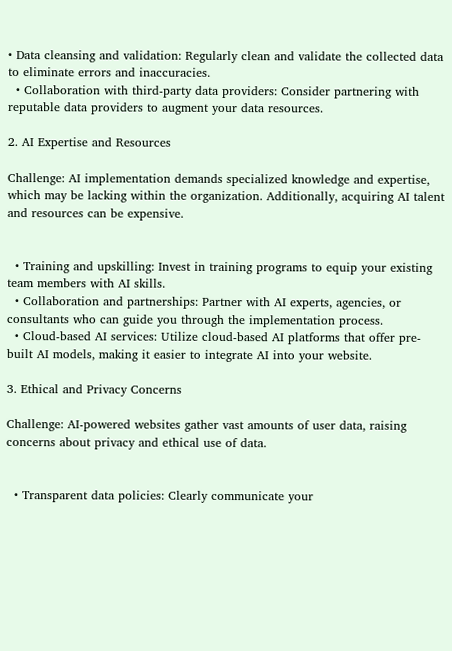• Data cleansing and validation: Regularly clean and validate the collected data to eliminate errors and inaccuracies.
  • Collaboration with third-party data providers: Consider partnering with reputable data providers to augment your data resources.

2. AI Expertise and Resources

Challenge: AI implementation demands specialized knowledge and expertise, which may be lacking within the organization. Additionally, acquiring AI talent and resources can be expensive.


  • Training and upskilling: Invest in training programs to equip your existing team members with AI skills.
  • Collaboration and partnerships: Partner with AI experts, agencies, or consultants who can guide you through the implementation process.
  • Cloud-based AI services: Utilize cloud-based AI platforms that offer pre-built AI models, making it easier to integrate AI into your website.

3. Ethical and Privacy Concerns

Challenge: AI-powered websites gather vast amounts of user data, raising concerns about privacy and ethical use of data.


  • Transparent data policies: Clearly communicate your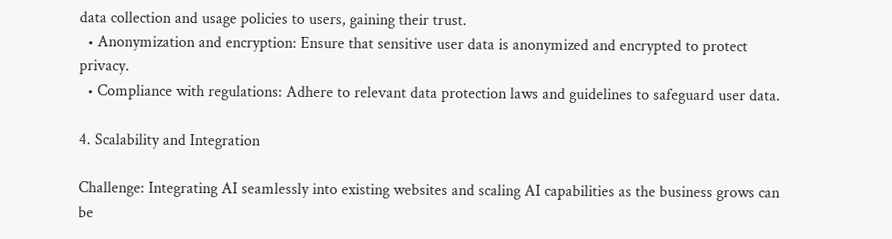data collection and usage policies to users, gaining their trust.
  • Anonymization and encryption: Ensure that sensitive user data is anonymized and encrypted to protect privacy.
  • Compliance with regulations: Adhere to relevant data protection laws and guidelines to safeguard user data.

4. Scalability and Integration

Challenge: Integrating AI seamlessly into existing websites and scaling AI capabilities as the business grows can be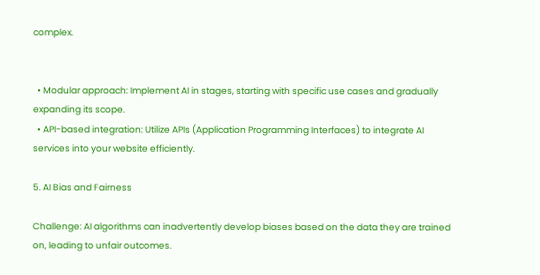complex.


  • Modular approach: Implement AI in stages, starting with specific use cases and gradually expanding its scope.
  • API-based integration: Utilize APIs (Application Programming Interfaces) to integrate AI services into your website efficiently.

5. AI Bias and Fairness

Challenge: AI algorithms can inadvertently develop biases based on the data they are trained on, leading to unfair outcomes.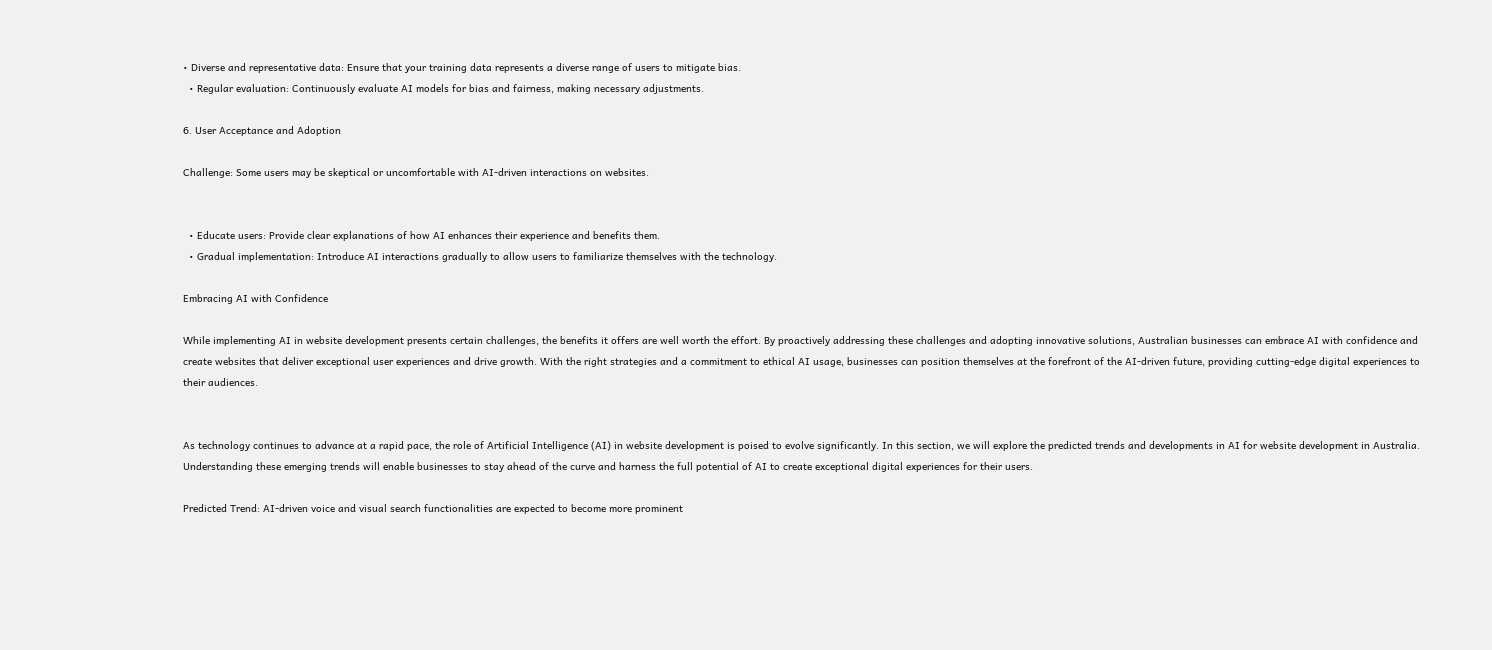• Diverse and representative data: Ensure that your training data represents a diverse range of users to mitigate bias.
  • Regular evaluation: Continuously evaluate AI models for bias and fairness, making necessary adjustments.

6. User Acceptance and Adoption

Challenge: Some users may be skeptical or uncomfortable with AI-driven interactions on websites.


  • Educate users: Provide clear explanations of how AI enhances their experience and benefits them.
  • Gradual implementation: Introduce AI interactions gradually to allow users to familiarize themselves with the technology.

Embracing AI with Confidence

While implementing AI in website development presents certain challenges, the benefits it offers are well worth the effort. By proactively addressing these challenges and adopting innovative solutions, Australian businesses can embrace AI with confidence and create websites that deliver exceptional user experiences and drive growth. With the right strategies and a commitment to ethical AI usage, businesses can position themselves at the forefront of the AI-driven future, providing cutting-edge digital experiences to their audiences.


As technology continues to advance at a rapid pace, the role of Artificial Intelligence (AI) in website development is poised to evolve significantly. In this section, we will explore the predicted trends and developments in AI for website development in Australia. Understanding these emerging trends will enable businesses to stay ahead of the curve and harness the full potential of AI to create exceptional digital experiences for their users.

Predicted Trend: AI-driven voice and visual search functionalities are expected to become more prominent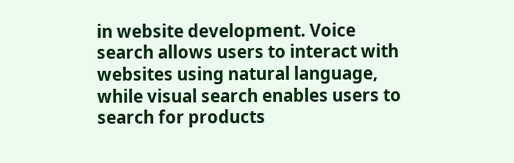in website development. Voice search allows users to interact with websites using natural language, while visual search enables users to search for products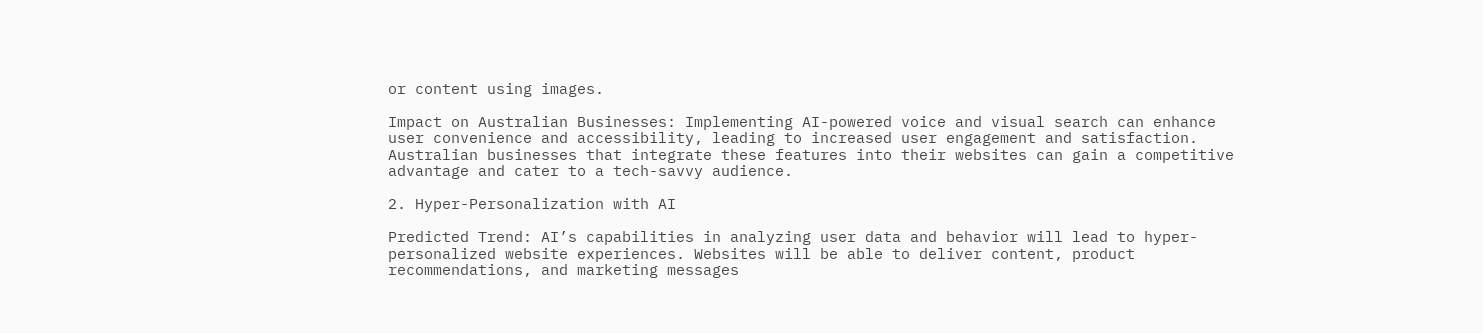or content using images.

Impact on Australian Businesses: Implementing AI-powered voice and visual search can enhance user convenience and accessibility, leading to increased user engagement and satisfaction. Australian businesses that integrate these features into their websites can gain a competitive advantage and cater to a tech-savvy audience.

2. Hyper-Personalization with AI

Predicted Trend: AI’s capabilities in analyzing user data and behavior will lead to hyper-personalized website experiences. Websites will be able to deliver content, product recommendations, and marketing messages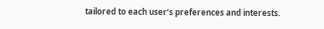tailored to each user’s preferences and interests.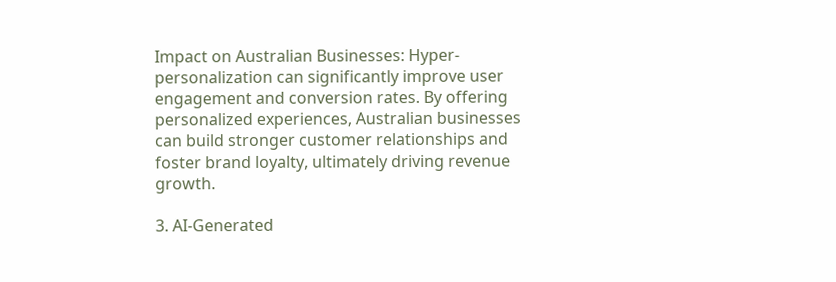Impact on Australian Businesses: Hyper-personalization can significantly improve user engagement and conversion rates. By offering personalized experiences, Australian businesses can build stronger customer relationships and foster brand loyalty, ultimately driving revenue growth.

3. AI-Generated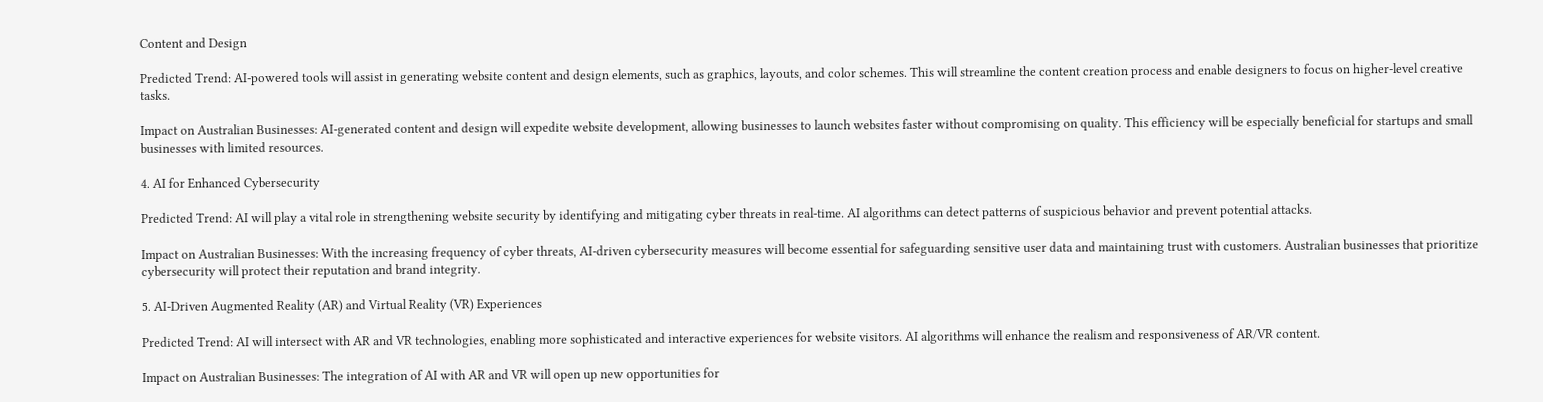Content and Design

Predicted Trend: AI-powered tools will assist in generating website content and design elements, such as graphics, layouts, and color schemes. This will streamline the content creation process and enable designers to focus on higher-level creative tasks.

Impact on Australian Businesses: AI-generated content and design will expedite website development, allowing businesses to launch websites faster without compromising on quality. This efficiency will be especially beneficial for startups and small businesses with limited resources.

4. AI for Enhanced Cybersecurity

Predicted Trend: AI will play a vital role in strengthening website security by identifying and mitigating cyber threats in real-time. AI algorithms can detect patterns of suspicious behavior and prevent potential attacks.

Impact on Australian Businesses: With the increasing frequency of cyber threats, AI-driven cybersecurity measures will become essential for safeguarding sensitive user data and maintaining trust with customers. Australian businesses that prioritize cybersecurity will protect their reputation and brand integrity.

5. AI-Driven Augmented Reality (AR) and Virtual Reality (VR) Experiences

Predicted Trend: AI will intersect with AR and VR technologies, enabling more sophisticated and interactive experiences for website visitors. AI algorithms will enhance the realism and responsiveness of AR/VR content.

Impact on Australian Businesses: The integration of AI with AR and VR will open up new opportunities for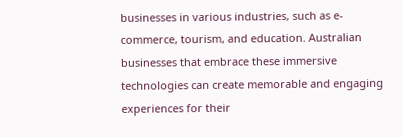businesses in various industries, such as e-commerce, tourism, and education. Australian businesses that embrace these immersive technologies can create memorable and engaging experiences for their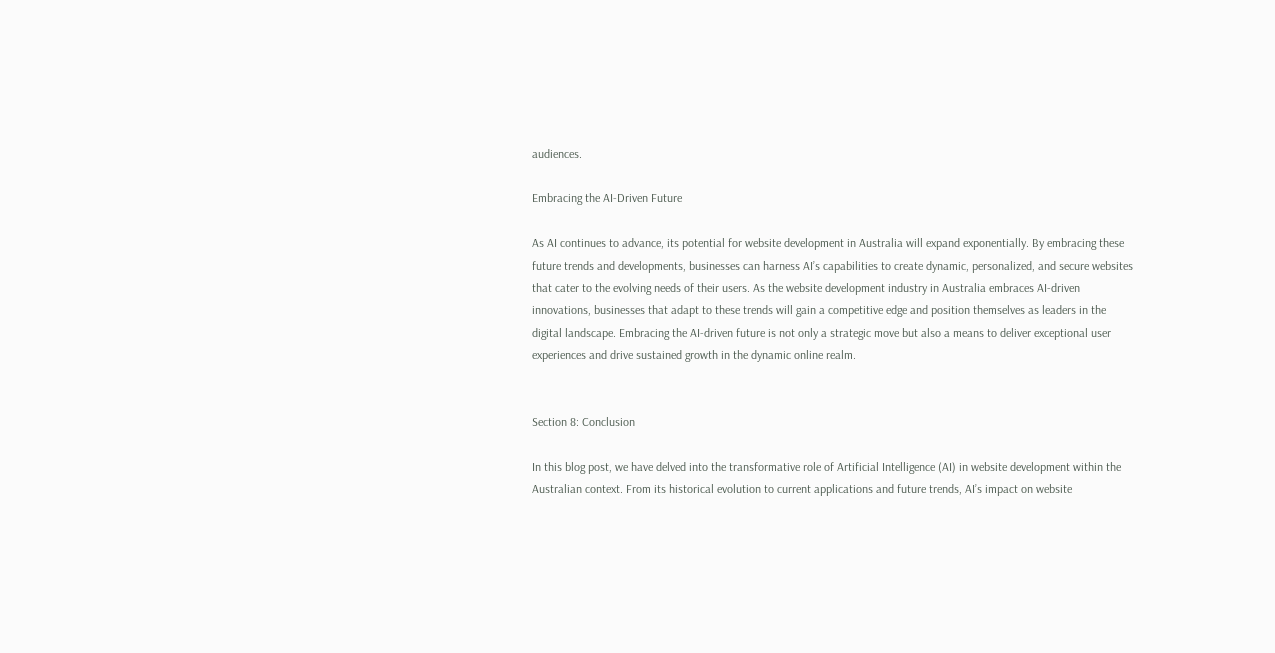audiences.

Embracing the AI-Driven Future

As AI continues to advance, its potential for website development in Australia will expand exponentially. By embracing these future trends and developments, businesses can harness AI’s capabilities to create dynamic, personalized, and secure websites that cater to the evolving needs of their users. As the website development industry in Australia embraces AI-driven innovations, businesses that adapt to these trends will gain a competitive edge and position themselves as leaders in the digital landscape. Embracing the AI-driven future is not only a strategic move but also a means to deliver exceptional user experiences and drive sustained growth in the dynamic online realm.


Section 8: Conclusion

In this blog post, we have delved into the transformative role of Artificial Intelligence (AI) in website development within the Australian context. From its historical evolution to current applications and future trends, AI’s impact on website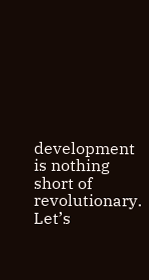development is nothing short of revolutionary. Let’s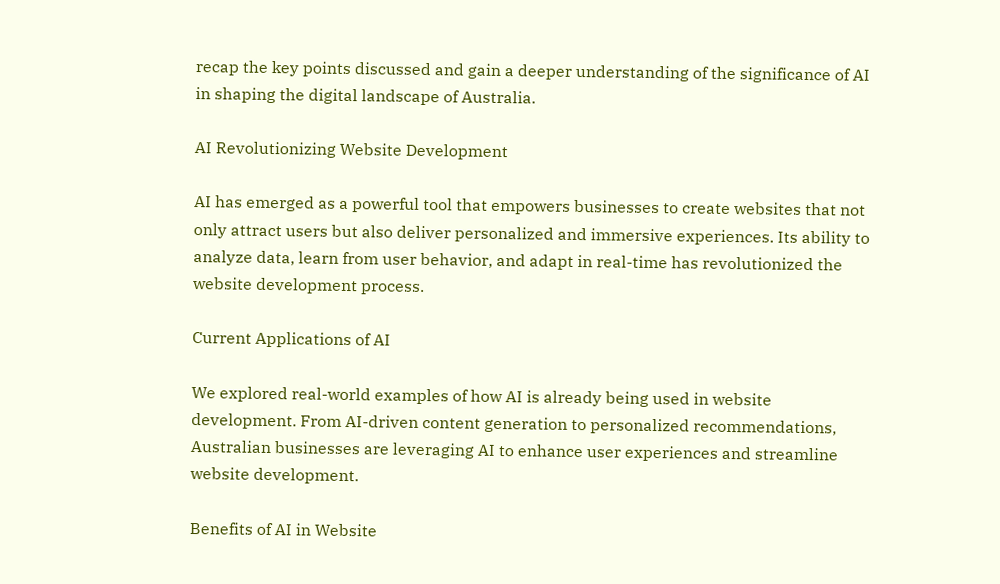recap the key points discussed and gain a deeper understanding of the significance of AI in shaping the digital landscape of Australia.

AI Revolutionizing Website Development

AI has emerged as a powerful tool that empowers businesses to create websites that not only attract users but also deliver personalized and immersive experiences. Its ability to analyze data, learn from user behavior, and adapt in real-time has revolutionized the website development process.

Current Applications of AI

We explored real-world examples of how AI is already being used in website development. From AI-driven content generation to personalized recommendations, Australian businesses are leveraging AI to enhance user experiences and streamline website development.

Benefits of AI in Website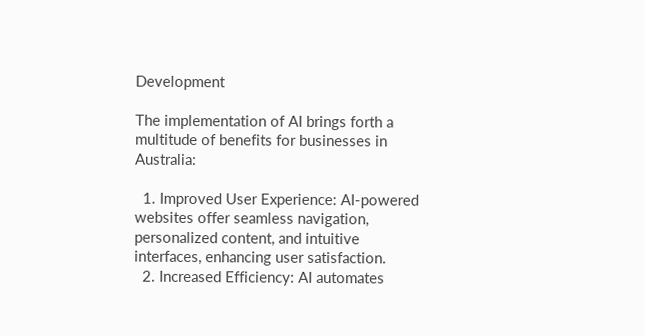Development

The implementation of AI brings forth a multitude of benefits for businesses in Australia:

  1. Improved User Experience: AI-powered websites offer seamless navigation, personalized content, and intuitive interfaces, enhancing user satisfaction.
  2. Increased Efficiency: AI automates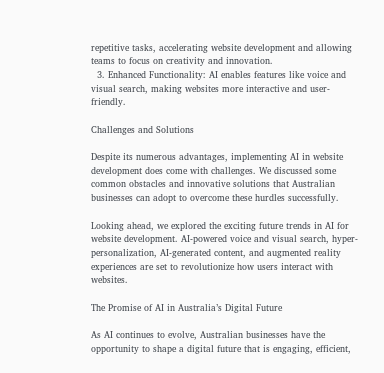repetitive tasks, accelerating website development and allowing teams to focus on creativity and innovation.
  3. Enhanced Functionality: AI enables features like voice and visual search, making websites more interactive and user-friendly.

Challenges and Solutions

Despite its numerous advantages, implementing AI in website development does come with challenges. We discussed some common obstacles and innovative solutions that Australian businesses can adopt to overcome these hurdles successfully.

Looking ahead, we explored the exciting future trends in AI for website development. AI-powered voice and visual search, hyper-personalization, AI-generated content, and augmented reality experiences are set to revolutionize how users interact with websites.

The Promise of AI in Australia’s Digital Future

As AI continues to evolve, Australian businesses have the opportunity to shape a digital future that is engaging, efficient,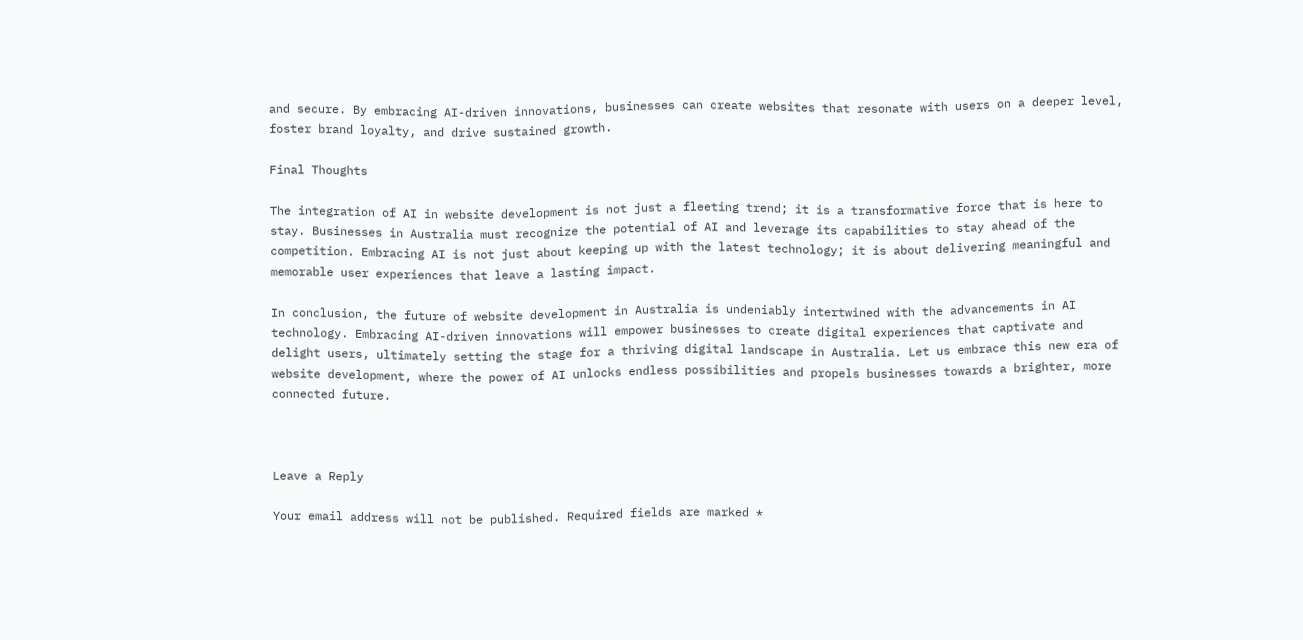and secure. By embracing AI-driven innovations, businesses can create websites that resonate with users on a deeper level, foster brand loyalty, and drive sustained growth.

Final Thoughts

The integration of AI in website development is not just a fleeting trend; it is a transformative force that is here to stay. Businesses in Australia must recognize the potential of AI and leverage its capabilities to stay ahead of the competition. Embracing AI is not just about keeping up with the latest technology; it is about delivering meaningful and memorable user experiences that leave a lasting impact.

In conclusion, the future of website development in Australia is undeniably intertwined with the advancements in AI technology. Embracing AI-driven innovations will empower businesses to create digital experiences that captivate and delight users, ultimately setting the stage for a thriving digital landscape in Australia. Let us embrace this new era of website development, where the power of AI unlocks endless possibilities and propels businesses towards a brighter, more connected future.



Leave a Reply

Your email address will not be published. Required fields are marked *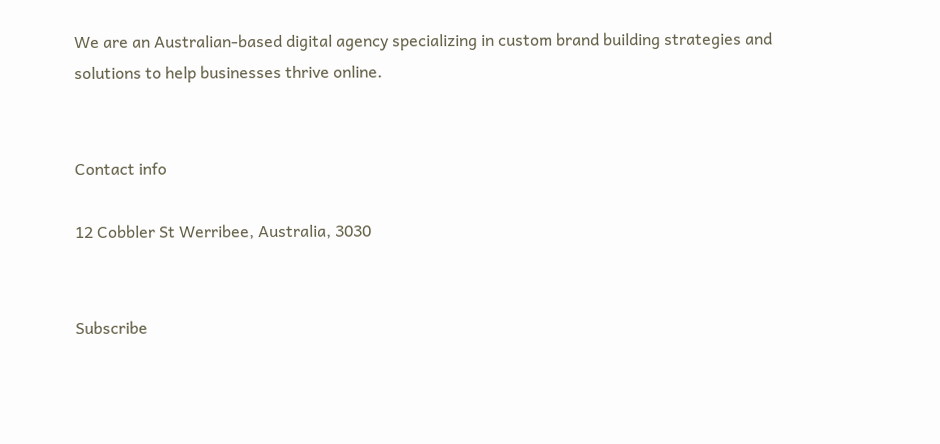We are an Australian-based digital agency specializing in custom brand building strategies and solutions to help businesses thrive online.


Contact info

12 Cobbler St Werribee, Australia, 3030


Subscribe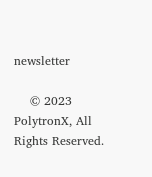newsletter

    © 2023 PolytronX, All Rights Reserved.